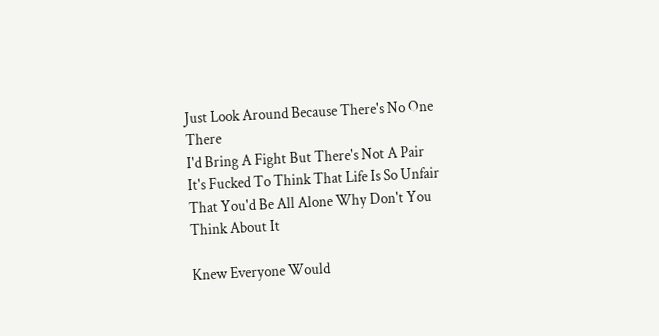Just Look Around Because There's No One There
I'd Bring A Fight But There's Not A Pair
It's Fucked To Think That Life Is So Unfair
That You'd Be All Alone Why Don't You Think About It

Knew Everyone Would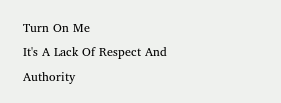Turn On Me
It's A Lack Of Respect And Authority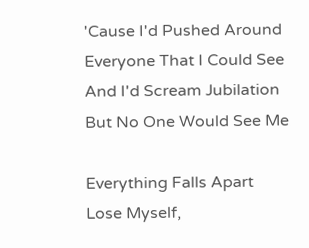'Cause I'd Pushed Around Everyone That I Could See
And I'd Scream Jubilation But No One Would See Me

Everything Falls Apart
Lose Myself,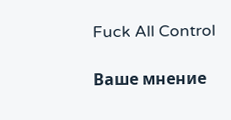Fuck All Control

Ваше мнение